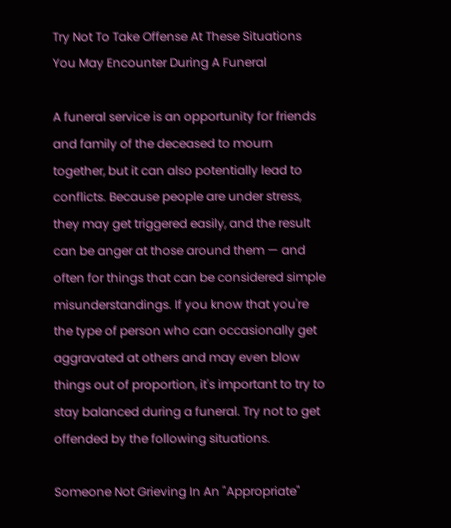Try Not To Take Offense At These Situations You May Encounter During A Funeral

A funeral service is an opportunity for friends and family of the deceased to mourn together, but it can also potentially lead to conflicts. Because people are under stress, they may get triggered easily, and the result can be anger at those around them — and often for things that can be considered simple misunderstandings. If you know that you're the type of person who can occasionally get aggravated at others and may even blow things out of proportion, it's important to try to stay balanced during a funeral. Try not to get offended by the following situations.

Someone Not Grieving In An "Appropriate"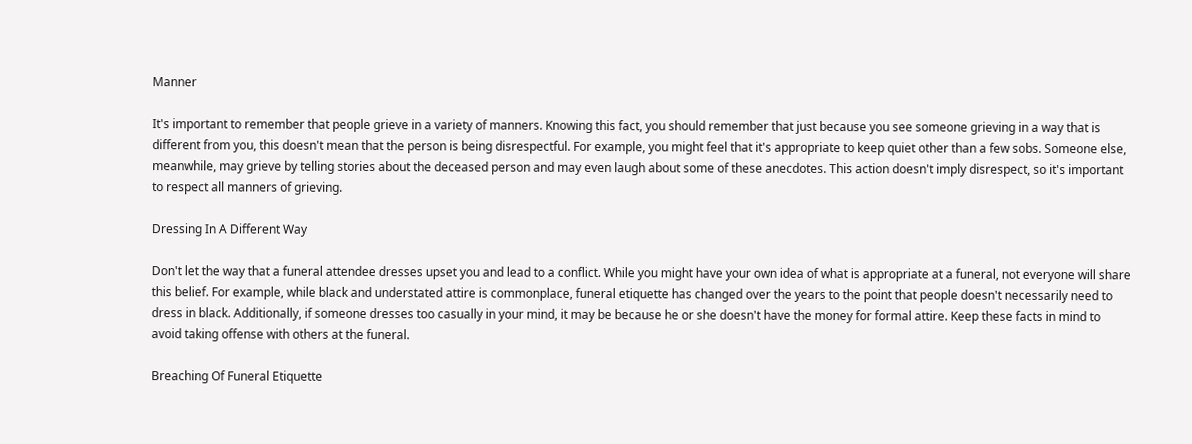Manner

It's important to remember that people grieve in a variety of manners. Knowing this fact, you should remember that just because you see someone grieving in a way that is different from you, this doesn't mean that the person is being disrespectful. For example, you might feel that it's appropriate to keep quiet other than a few sobs. Someone else, meanwhile, may grieve by telling stories about the deceased person and may even laugh about some of these anecdotes. This action doesn't imply disrespect, so it's important to respect all manners of grieving.

Dressing In A Different Way

Don't let the way that a funeral attendee dresses upset you and lead to a conflict. While you might have your own idea of what is appropriate at a funeral, not everyone will share this belief. For example, while black and understated attire is commonplace, funeral etiquette has changed over the years to the point that people doesn't necessarily need to dress in black. Additionally, if someone dresses too casually in your mind, it may be because he or she doesn't have the money for formal attire. Keep these facts in mind to avoid taking offense with others at the funeral.

Breaching Of Funeral Etiquette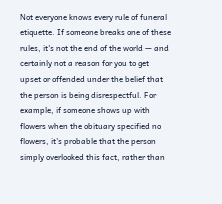Not everyone knows every rule of funeral etiquette. If someone breaks one of these rules, it's not the end of the world — and certainly not a reason for you to get upset or offended under the belief that the person is being disrespectful. For example, if someone shows up with flowers when the obituary specified no flowers, it's probable that the person simply overlooked this fact, rather than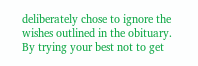deliberately chose to ignore the wishes outlined in the obituary. By trying your best not to get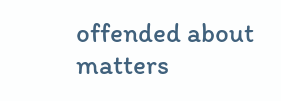offended about matters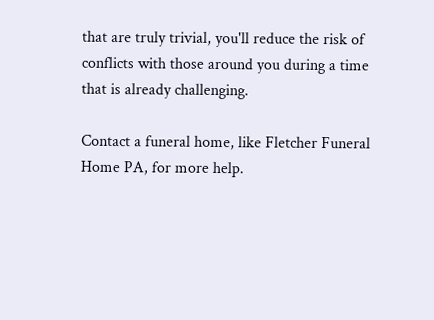that are truly trivial, you'll reduce the risk of conflicts with those around you during a time that is already challenging.

Contact a funeral home, like Fletcher Funeral Home PA, for more help.